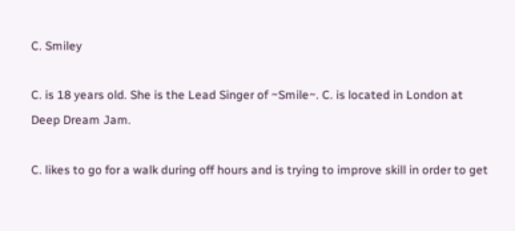C. Smiley

C. is 18 years old. She is the Lead Singer of ~Smile~. C. is located in London at Deep Dream Jam.

C. likes to go for a walk during off hours and is trying to improve skill in order to get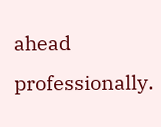ahead professionally.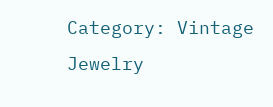Category: Vintage Jewelry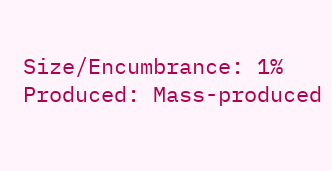Size/Encumbrance: 1%
Produced: Mass-produced